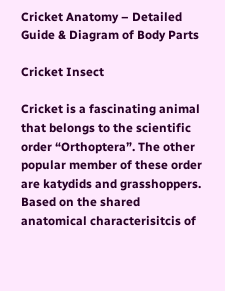Cricket Anatomy – Detailed Guide & Diagram of Body Parts

Cricket Insect

Cricket is a fascinating animal that belongs to the scientific order “Orthoptera”. The other popular member of these order are katydids and grasshoppers. Based on the shared anatomical characterisitcis of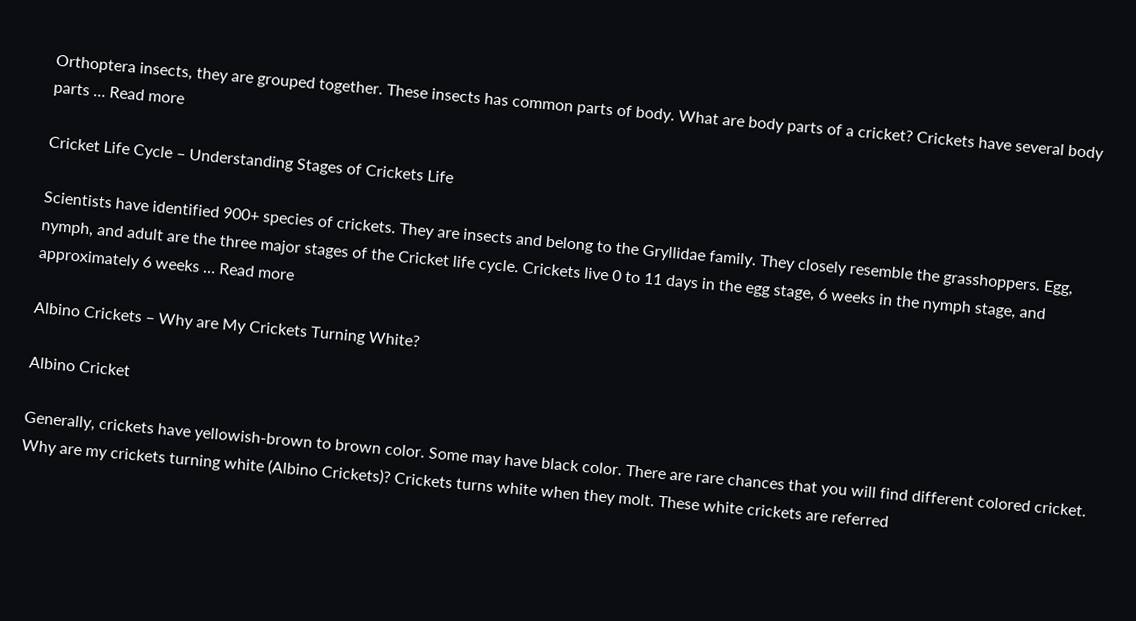Orthoptera insects, they are grouped together. These insects has common parts of body. What are body parts of a cricket? Crickets have several body parts … Read more

Cricket Life Cycle – Understanding Stages of Crickets Life

Scientists have identified 900+ species of crickets. They are insects and belong to the Gryllidae family. They closely resemble the grasshoppers. Egg, nymph, and adult are the three major stages of the Cricket life cycle. Crickets live 0 to 11 days in the egg stage, 6 weeks in the nymph stage, and approximately 6 weeks … Read more

Albino Crickets – Why are My Crickets Turning White?

Albino Cricket

Generally, crickets have yellowish-brown to brown color. Some may have black color. There are rare chances that you will find different colored cricket. Why are my crickets turning white (Albino Crickets)? Crickets turns white when they molt. These white crickets are referred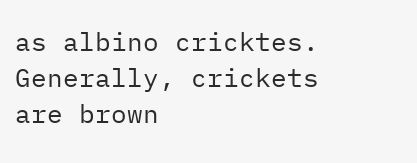as albino cricktes. Generally, crickets are brown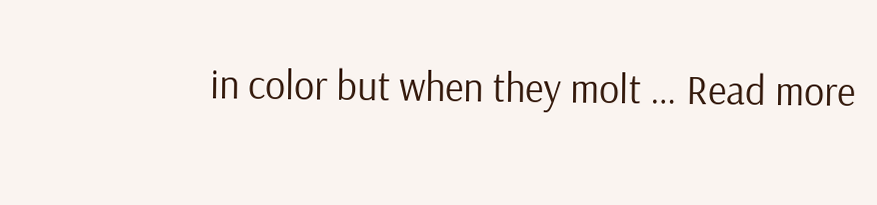in color but when they molt … Read more